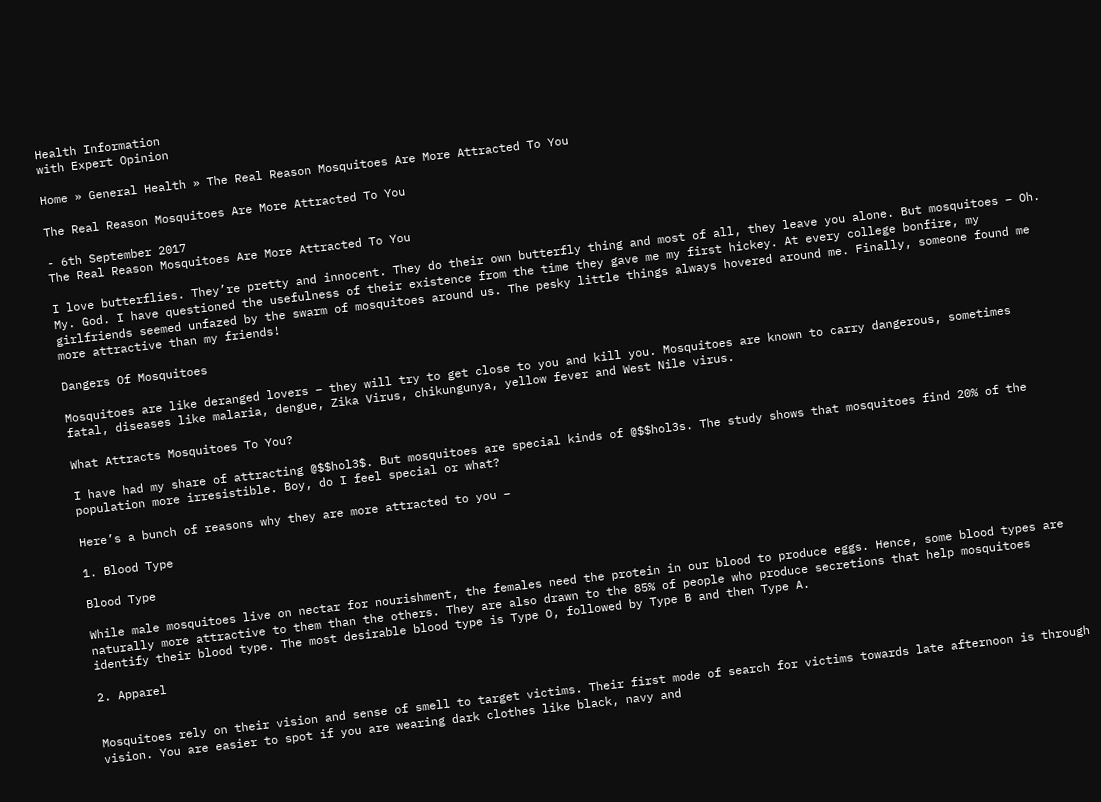Health Information
with Expert Opinion

Home » General Health » The Real Reason Mosquitoes Are More Attracted To You

The Real Reason Mosquitoes Are More Attracted To You

- 6th September 2017
The Real Reason Mosquitoes Are More Attracted To You

I love butterflies. They’re pretty and innocent. They do their own butterfly thing and most of all, they leave you alone. But mosquitoes – Oh. My. God. I have questioned the usefulness of their existence from the time they gave me my first hickey. At every college bonfire, my girlfriends seemed unfazed by the swarm of mosquitoes around us. The pesky little things always hovered around me. Finally, someone found me more attractive than my friends!

Dangers Of Mosquitoes

Mosquitoes are like deranged lovers – they will try to get close to you and kill you. Mosquitoes are known to carry dangerous, sometimes fatal, diseases like malaria, dengue, Zika Virus, chikungunya, yellow fever and West Nile virus.

What Attracts Mosquitoes To You?

I have had my share of attracting @$$hol3$. But mosquitoes are special kinds of @$$hol3s. The study shows that mosquitoes find 20% of the population more irresistible. Boy, do I feel special or what?

Here’s a bunch of reasons why they are more attracted to you –

1. Blood Type

Blood Type

While male mosquitoes live on nectar for nourishment, the females need the protein in our blood to produce eggs. Hence, some blood types are naturally more attractive to them than the others. They are also drawn to the 85% of people who produce secretions that help mosquitoes identify their blood type. The most desirable blood type is Type O, followed by Type B and then Type A.

2. Apparel


Mosquitoes rely on their vision and sense of smell to target victims. Their first mode of search for victims towards late afternoon is through vision. You are easier to spot if you are wearing dark clothes like black, navy and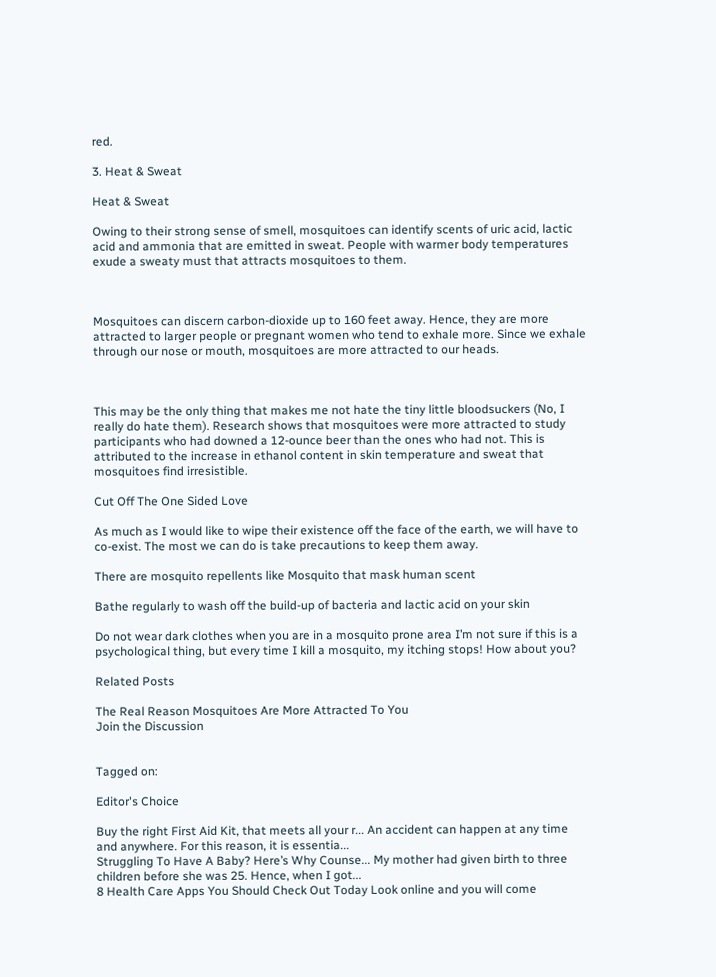red.

3. Heat & Sweat

Heat & Sweat

Owing to their strong sense of smell, mosquitoes can identify scents of uric acid, lactic acid and ammonia that are emitted in sweat. People with warmer body temperatures exude a sweaty must that attracts mosquitoes to them.



Mosquitoes can discern carbon-dioxide up to 160 feet away. Hence, they are more attracted to larger people or pregnant women who tend to exhale more. Since we exhale through our nose or mouth, mosquitoes are more attracted to our heads.



This may be the only thing that makes me not hate the tiny little bloodsuckers (No, I really do hate them). Research shows that mosquitoes were more attracted to study participants who had downed a 12-ounce beer than the ones who had not. This is attributed to the increase in ethanol content in skin temperature and sweat that mosquitoes find irresistible.

Cut Off The One Sided Love

As much as I would like to wipe their existence off the face of the earth, we will have to co-exist. The most we can do is take precautions to keep them away.

There are mosquito repellents like Mosquito that mask human scent

Bathe regularly to wash off the build-up of bacteria and lactic acid on your skin

Do not wear dark clothes when you are in a mosquito prone area I’m not sure if this is a psychological thing, but every time I kill a mosquito, my itching stops! How about you?

Related Posts

The Real Reason Mosquitoes Are More Attracted To You
Join the Discussion


Tagged on:

Editor's Choice

Buy the right First Aid Kit, that meets all your r... An accident can happen at any time and anywhere. For this reason, it is essentia...
Struggling To Have A Baby? Here’s Why Counse... My mother had given birth to three children before she was 25. Hence, when I got...
8 Health Care Apps You Should Check Out Today Look online and you will come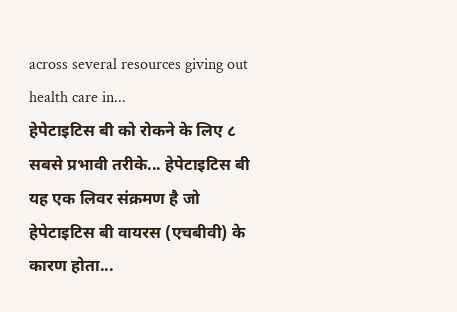across several resources giving out health care in...
हेपेटाइटिस बी को रोकने के लिए ८ सबसे प्रभावी तरीके... हेपेटाइटिस बी यह एक लिवर संक्रमण है जो हेपेटाइटिस बी वायरस (एचबीवी) के कारण होता...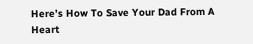Here’s How To Save Your Dad From A Heart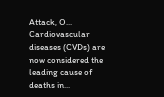Attack, O... Cardiovascular diseases (CVDs) are now considered the leading cause of deaths in...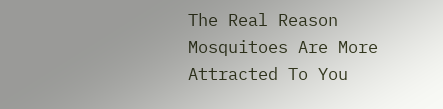The Real Reason Mosquitoes Are More Attracted To You